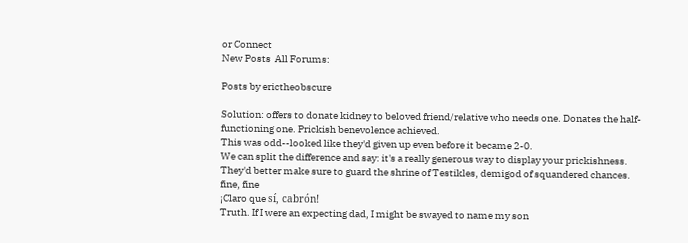or Connect
New Posts  All Forums:

Posts by erictheobscure

Solution: offers to donate kidney to beloved friend/relative who needs one. Donates the half-functioning one. Prickish benevolence achieved.
This was odd--looked like they'd given up even before it became 2-0.
We can split the difference and say: it's a really generous way to display your prickishness.
They'd better make sure to guard the shrine of Testikles, demigod of squandered chances.
fine, fine
¡Claro que sí, cabrón!
Truth. If I were an expecting dad, I might be swayed to name my son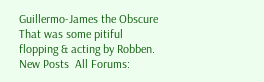Guillermo-James the Obscure
That was some pitiful flopping & acting by Robben.
New Posts  All Forums: